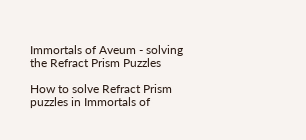Immortals of Aveum - solving the Refract Prism Puzzles

How to solve Refract Prism puzzles in Immortals of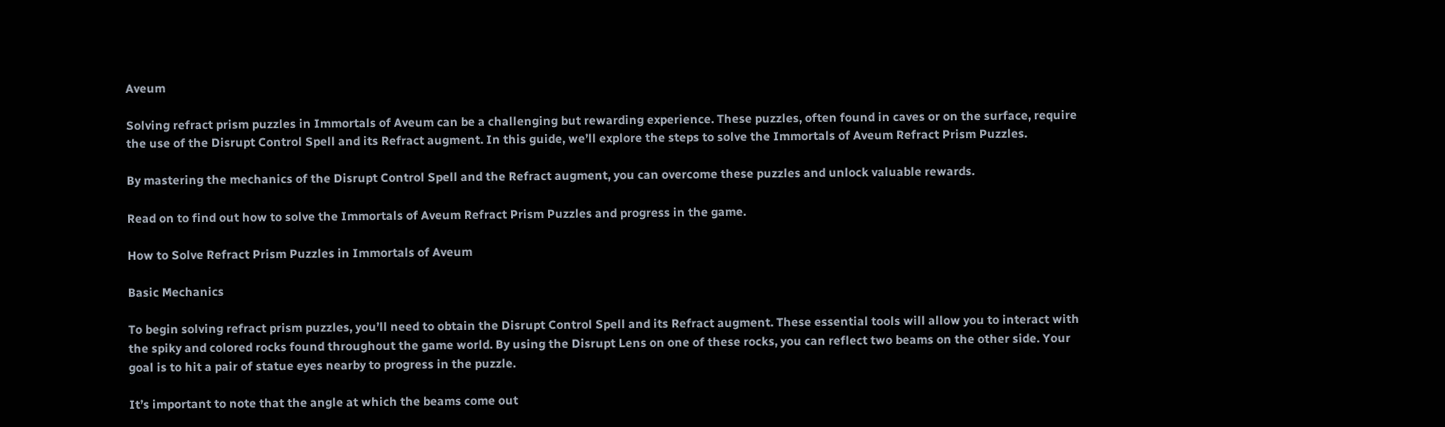Aveum

Solving refract prism puzzles in Immortals of Aveum can be a challenging but rewarding experience. These puzzles, often found in caves or on the surface, require the use of the Disrupt Control Spell and its Refract augment. In this guide, we’ll explore the steps to solve the Immortals of Aveum Refract Prism Puzzles.

By mastering the mechanics of the Disrupt Control Spell and the Refract augment, you can overcome these puzzles and unlock valuable rewards.

Read on to find out how to solve the Immortals of Aveum Refract Prism Puzzles and progress in the game.

How to Solve Refract Prism Puzzles in Immortals of Aveum

Basic Mechanics

To begin solving refract prism puzzles, you’ll need to obtain the Disrupt Control Spell and its Refract augment. These essential tools will allow you to interact with the spiky and colored rocks found throughout the game world. By using the Disrupt Lens on one of these rocks, you can reflect two beams on the other side. Your goal is to hit a pair of statue eyes nearby to progress in the puzzle.

It’s important to note that the angle at which the beams come out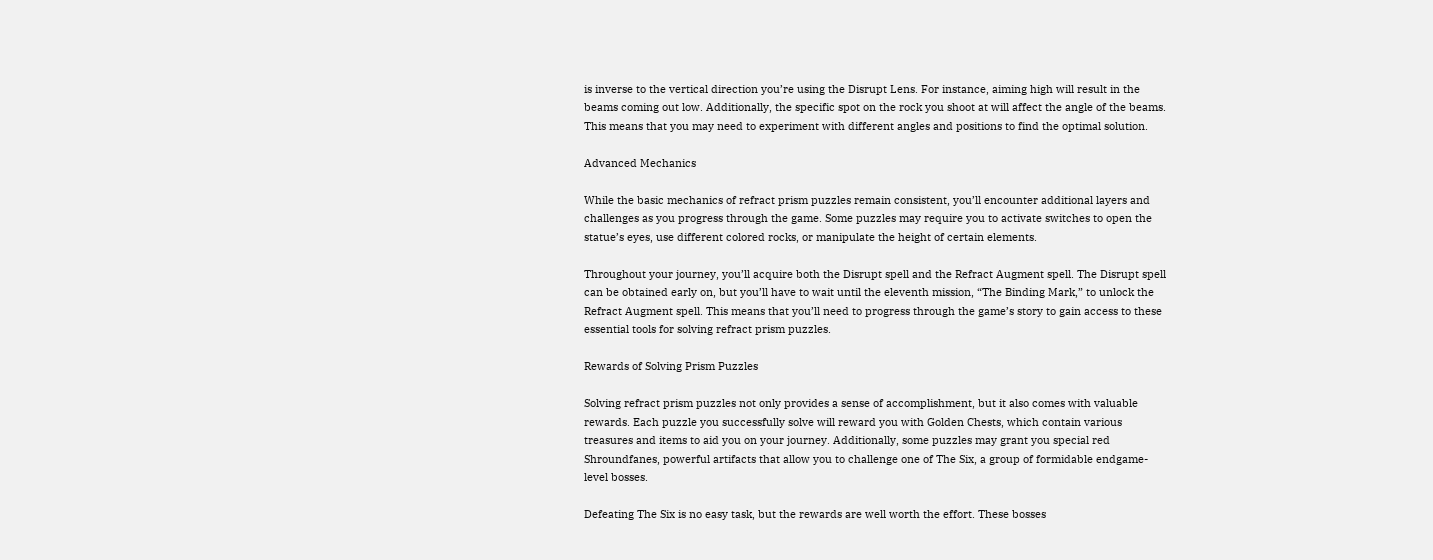is inverse to the vertical direction you’re using the Disrupt Lens. For instance, aiming high will result in the beams coming out low. Additionally, the specific spot on the rock you shoot at will affect the angle of the beams. This means that you may need to experiment with different angles and positions to find the optimal solution.

Advanced Mechanics

While the basic mechanics of refract prism puzzles remain consistent, you’ll encounter additional layers and challenges as you progress through the game. Some puzzles may require you to activate switches to open the statue’s eyes, use different colored rocks, or manipulate the height of certain elements.

Throughout your journey, you’ll acquire both the Disrupt spell and the Refract Augment spell. The Disrupt spell can be obtained early on, but you’ll have to wait until the eleventh mission, “The Binding Mark,” to unlock the Refract Augment spell. This means that you’ll need to progress through the game’s story to gain access to these essential tools for solving refract prism puzzles.

Rewards of Solving Prism Puzzles

Solving refract prism puzzles not only provides a sense of accomplishment, but it also comes with valuable rewards. Each puzzle you successfully solve will reward you with Golden Chests, which contain various treasures and items to aid you on your journey. Additionally, some puzzles may grant you special red Shroundfanes, powerful artifacts that allow you to challenge one of The Six, a group of formidable endgame-level bosses.

Defeating The Six is no easy task, but the rewards are well worth the effort. These bosses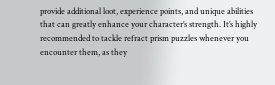provide additional loot, experience points, and unique abilities that can greatly enhance your character’s strength. It’s highly recommended to tackle refract prism puzzles whenever you encounter them, as they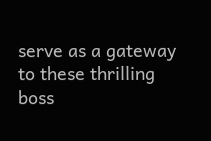serve as a gateway to these thrilling boss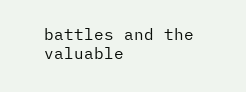battles and the valuable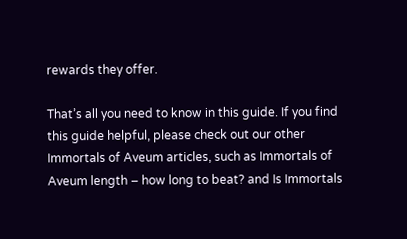rewards they offer.

That’s all you need to know in this guide. If you find this guide helpful, please check out our other Immortals of Aveum articles, such as Immortals of Aveum length – how long to beat? and Is Immortals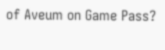of Aveum on Game Pass?